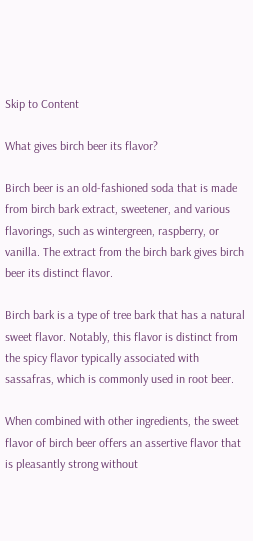Skip to Content

What gives birch beer its flavor?

Birch beer is an old-fashioned soda that is made from birch bark extract, sweetener, and various flavorings, such as wintergreen, raspberry, or vanilla. The extract from the birch bark gives birch beer its distinct flavor.

Birch bark is a type of tree bark that has a natural sweet flavor. Notably, this flavor is distinct from the spicy flavor typically associated with sassafras, which is commonly used in root beer.

When combined with other ingredients, the sweet flavor of birch beer offers an assertive flavor that is pleasantly strong without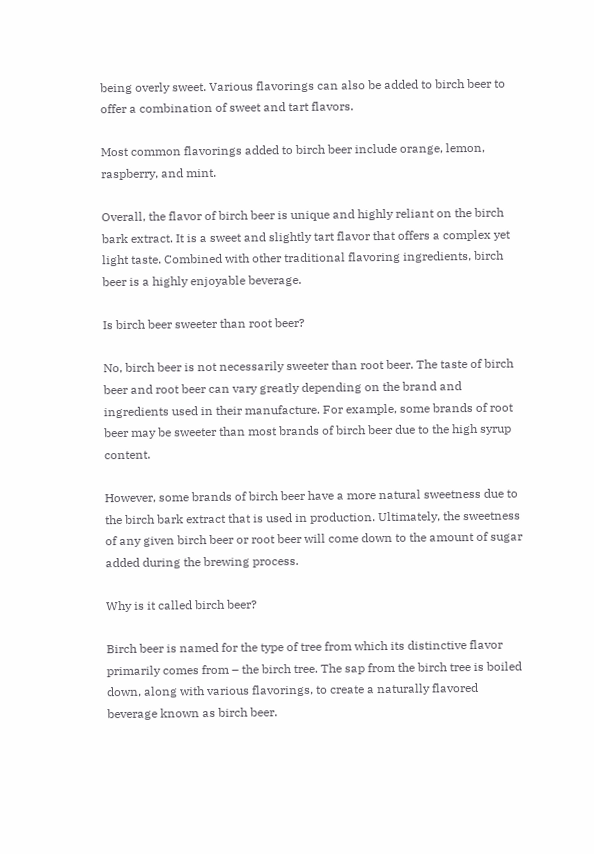being overly sweet. Various flavorings can also be added to birch beer to offer a combination of sweet and tart flavors.

Most common flavorings added to birch beer include orange, lemon, raspberry, and mint.

Overall, the flavor of birch beer is unique and highly reliant on the birch bark extract. It is a sweet and slightly tart flavor that offers a complex yet light taste. Combined with other traditional flavoring ingredients, birch beer is a highly enjoyable beverage.

Is birch beer sweeter than root beer?

No, birch beer is not necessarily sweeter than root beer. The taste of birch beer and root beer can vary greatly depending on the brand and ingredients used in their manufacture. For example, some brands of root beer may be sweeter than most brands of birch beer due to the high syrup content.

However, some brands of birch beer have a more natural sweetness due to the birch bark extract that is used in production. Ultimately, the sweetness of any given birch beer or root beer will come down to the amount of sugar added during the brewing process.

Why is it called birch beer?

Birch beer is named for the type of tree from which its distinctive flavor primarily comes from – the birch tree. The sap from the birch tree is boiled down, along with various flavorings, to create a naturally flavored beverage known as birch beer.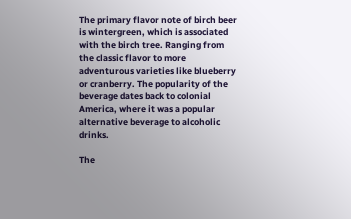The primary flavor note of birch beer is wintergreen, which is associated with the birch tree. Ranging from the classic flavor to more adventurous varieties like blueberry or cranberry. The popularity of the beverage dates back to colonial America, where it was a popular alternative beverage to alcoholic drinks.

The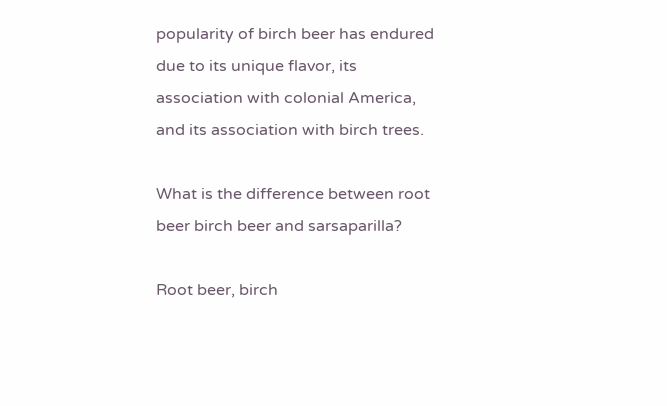popularity of birch beer has endured due to its unique flavor, its association with colonial America, and its association with birch trees.

What is the difference between root beer birch beer and sarsaparilla?

Root beer, birch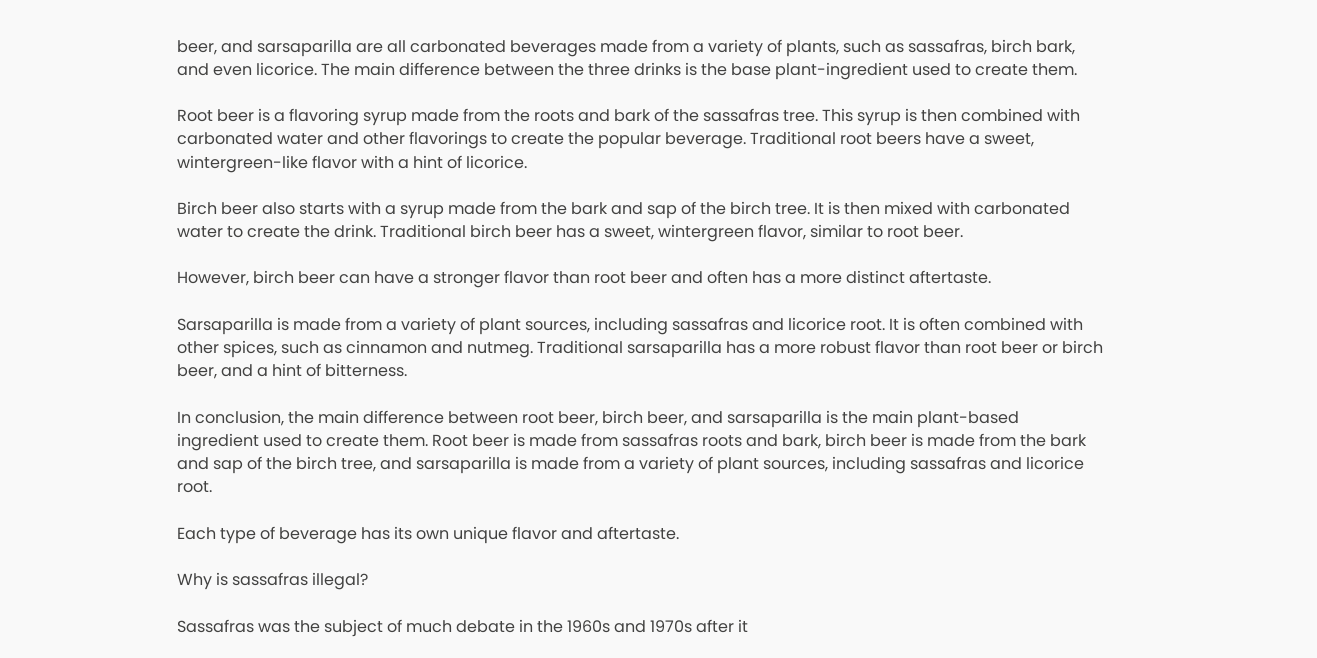beer, and sarsaparilla are all carbonated beverages made from a variety of plants, such as sassafras, birch bark, and even licorice. The main difference between the three drinks is the base plant-ingredient used to create them.

Root beer is a flavoring syrup made from the roots and bark of the sassafras tree. This syrup is then combined with carbonated water and other flavorings to create the popular beverage. Traditional root beers have a sweet, wintergreen-like flavor with a hint of licorice.

Birch beer also starts with a syrup made from the bark and sap of the birch tree. It is then mixed with carbonated water to create the drink. Traditional birch beer has a sweet, wintergreen flavor, similar to root beer.

However, birch beer can have a stronger flavor than root beer and often has a more distinct aftertaste.

Sarsaparilla is made from a variety of plant sources, including sassafras and licorice root. It is often combined with other spices, such as cinnamon and nutmeg. Traditional sarsaparilla has a more robust flavor than root beer or birch beer, and a hint of bitterness.

In conclusion, the main difference between root beer, birch beer, and sarsaparilla is the main plant-based ingredient used to create them. Root beer is made from sassafras roots and bark, birch beer is made from the bark and sap of the birch tree, and sarsaparilla is made from a variety of plant sources, including sassafras and licorice root.

Each type of beverage has its own unique flavor and aftertaste.

Why is sassafras illegal?

Sassafras was the subject of much debate in the 1960s and 1970s after it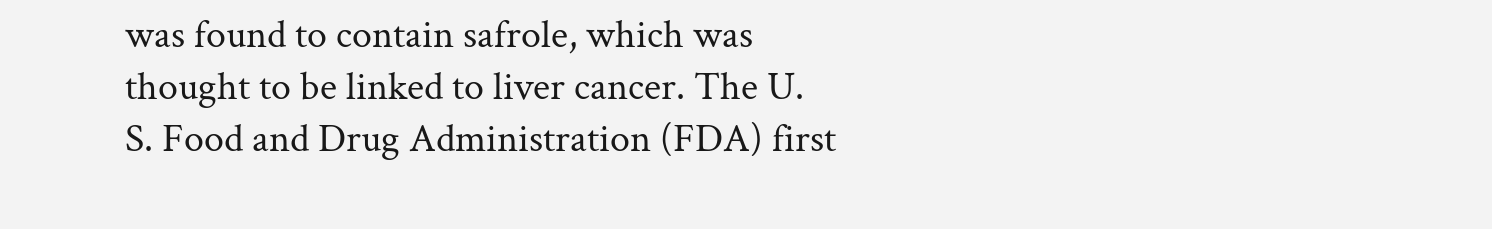was found to contain safrole, which was thought to be linked to liver cancer. The U. S. Food and Drug Administration (FDA) first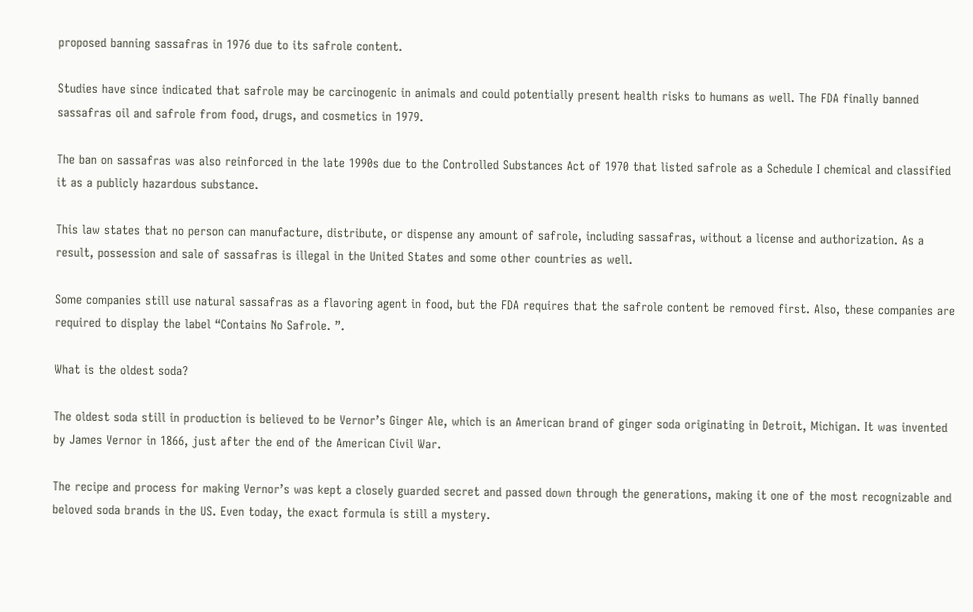proposed banning sassafras in 1976 due to its safrole content.

Studies have since indicated that safrole may be carcinogenic in animals and could potentially present health risks to humans as well. The FDA finally banned sassafras oil and safrole from food, drugs, and cosmetics in 1979.

The ban on sassafras was also reinforced in the late 1990s due to the Controlled Substances Act of 1970 that listed safrole as a Schedule I chemical and classified it as a publicly hazardous substance.

This law states that no person can manufacture, distribute, or dispense any amount of safrole, including sassafras, without a license and authorization. As a result, possession and sale of sassafras is illegal in the United States and some other countries as well.

Some companies still use natural sassafras as a flavoring agent in food, but the FDA requires that the safrole content be removed first. Also, these companies are required to display the label “Contains No Safrole. ”.

What is the oldest soda?

The oldest soda still in production is believed to be Vernor’s Ginger Ale, which is an American brand of ginger soda originating in Detroit, Michigan. It was invented by James Vernor in 1866, just after the end of the American Civil War.

The recipe and process for making Vernor’s was kept a closely guarded secret and passed down through the generations, making it one of the most recognizable and beloved soda brands in the US. Even today, the exact formula is still a mystery.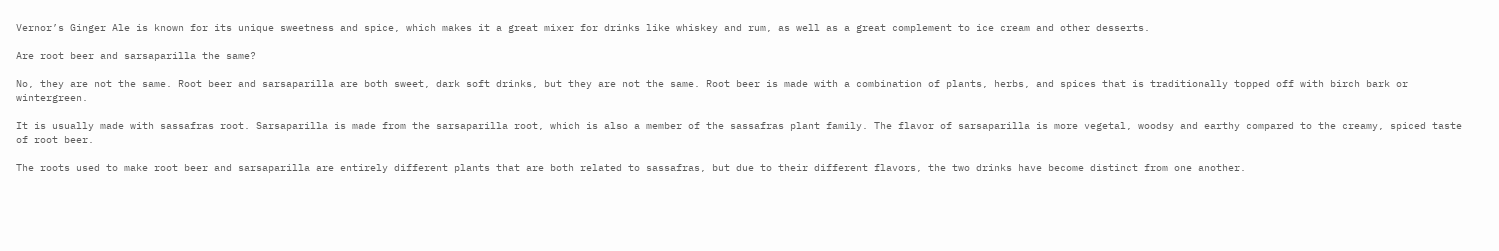Vernor’s Ginger Ale is known for its unique sweetness and spice, which makes it a great mixer for drinks like whiskey and rum, as well as a great complement to ice cream and other desserts.

Are root beer and sarsaparilla the same?

No, they are not the same. Root beer and sarsaparilla are both sweet, dark soft drinks, but they are not the same. Root beer is made with a combination of plants, herbs, and spices that is traditionally topped off with birch bark or wintergreen.

It is usually made with sassafras root. Sarsaparilla is made from the sarsaparilla root, which is also a member of the sassafras plant family. The flavor of sarsaparilla is more vegetal, woodsy and earthy compared to the creamy, spiced taste of root beer.

The roots used to make root beer and sarsaparilla are entirely different plants that are both related to sassafras, but due to their different flavors, the two drinks have become distinct from one another.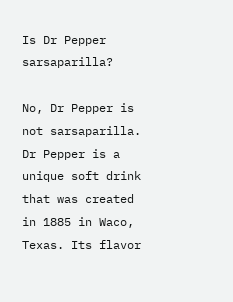Is Dr Pepper sarsaparilla?

No, Dr Pepper is not sarsaparilla. Dr Pepper is a unique soft drink that was created in 1885 in Waco, Texas. Its flavor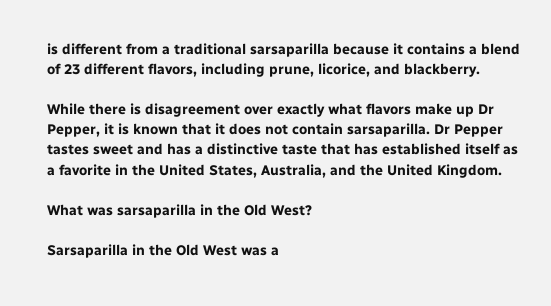is different from a traditional sarsaparilla because it contains a blend of 23 different flavors, including prune, licorice, and blackberry.

While there is disagreement over exactly what flavors make up Dr Pepper, it is known that it does not contain sarsaparilla. Dr Pepper tastes sweet and has a distinctive taste that has established itself as a favorite in the United States, Australia, and the United Kingdom.

What was sarsaparilla in the Old West?

Sarsaparilla in the Old West was a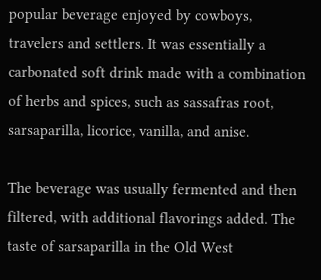popular beverage enjoyed by cowboys, travelers and settlers. It was essentially a carbonated soft drink made with a combination of herbs and spices, such as sassafras root, sarsaparilla, licorice, vanilla, and anise.

The beverage was usually fermented and then filtered, with additional flavorings added. The taste of sarsaparilla in the Old West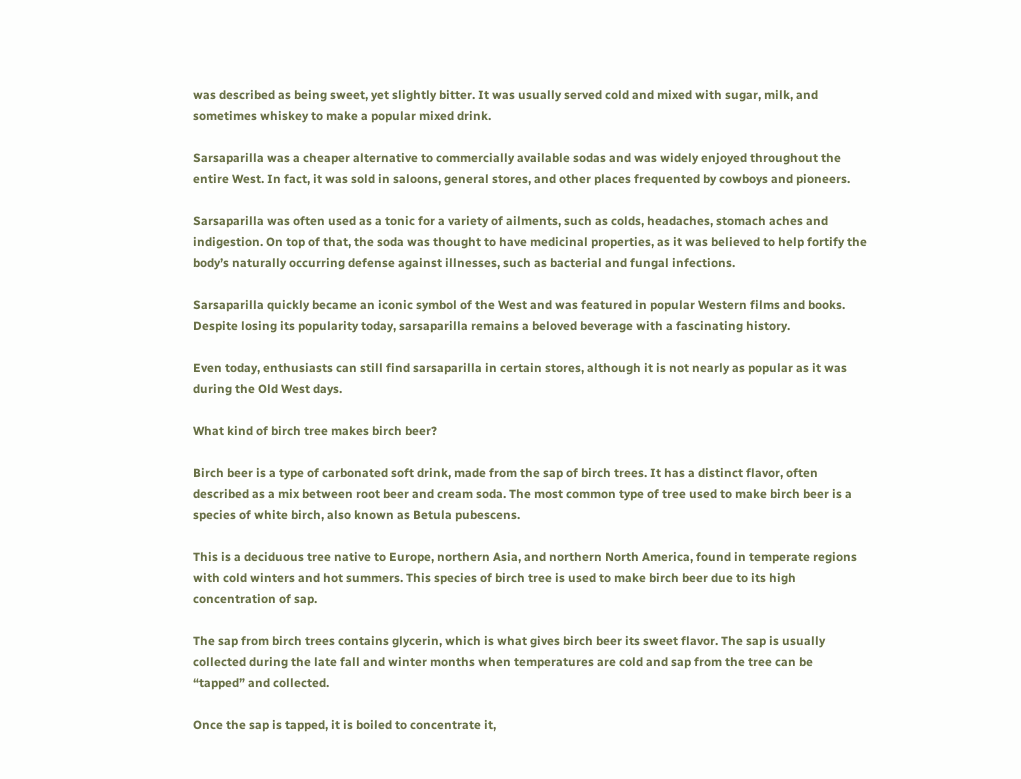was described as being sweet, yet slightly bitter. It was usually served cold and mixed with sugar, milk, and sometimes whiskey to make a popular mixed drink.

Sarsaparilla was a cheaper alternative to commercially available sodas and was widely enjoyed throughout the entire West. In fact, it was sold in saloons, general stores, and other places frequented by cowboys and pioneers.

Sarsaparilla was often used as a tonic for a variety of ailments, such as colds, headaches, stomach aches and indigestion. On top of that, the soda was thought to have medicinal properties, as it was believed to help fortify the body’s naturally occurring defense against illnesses, such as bacterial and fungal infections.

Sarsaparilla quickly became an iconic symbol of the West and was featured in popular Western films and books. Despite losing its popularity today, sarsaparilla remains a beloved beverage with a fascinating history.

Even today, enthusiasts can still find sarsaparilla in certain stores, although it is not nearly as popular as it was during the Old West days.

What kind of birch tree makes birch beer?

Birch beer is a type of carbonated soft drink, made from the sap of birch trees. It has a distinct flavor, often described as a mix between root beer and cream soda. The most common type of tree used to make birch beer is a species of white birch, also known as Betula pubescens.

This is a deciduous tree native to Europe, northern Asia, and northern North America, found in temperate regions with cold winters and hot summers. This species of birch tree is used to make birch beer due to its high concentration of sap.

The sap from birch trees contains glycerin, which is what gives birch beer its sweet flavor. The sap is usually collected during the late fall and winter months when temperatures are cold and sap from the tree can be “tapped” and collected.

Once the sap is tapped, it is boiled to concentrate it,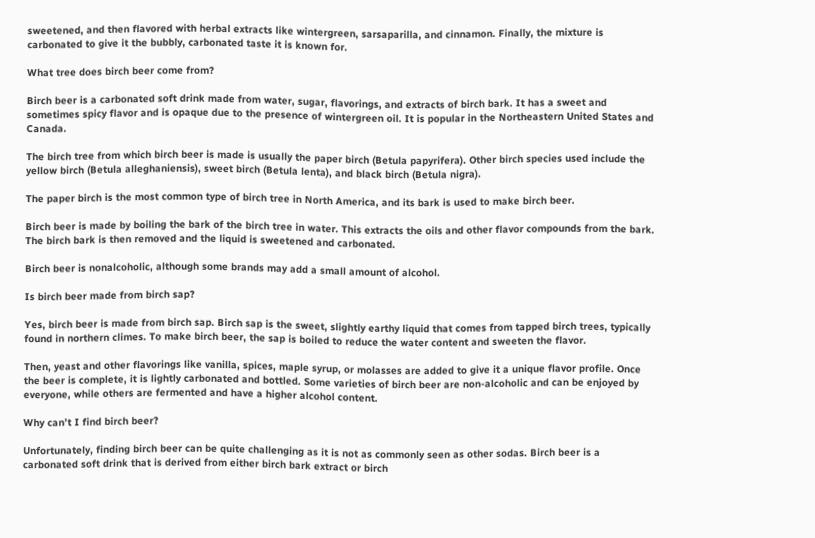sweetened, and then flavored with herbal extracts like wintergreen, sarsaparilla, and cinnamon. Finally, the mixture is carbonated to give it the bubbly, carbonated taste it is known for.

What tree does birch beer come from?

Birch beer is a carbonated soft drink made from water, sugar, flavorings, and extracts of birch bark. It has a sweet and sometimes spicy flavor and is opaque due to the presence of wintergreen oil. It is popular in the Northeastern United States and Canada.

The birch tree from which birch beer is made is usually the paper birch (Betula papyrifera). Other birch species used include the yellow birch (Betula alleghaniensis), sweet birch (Betula lenta), and black birch (Betula nigra).

The paper birch is the most common type of birch tree in North America, and its bark is used to make birch beer.

Birch beer is made by boiling the bark of the birch tree in water. This extracts the oils and other flavor compounds from the bark. The birch bark is then removed and the liquid is sweetened and carbonated.

Birch beer is nonalcoholic, although some brands may add a small amount of alcohol.

Is birch beer made from birch sap?

Yes, birch beer is made from birch sap. Birch sap is the sweet, slightly earthy liquid that comes from tapped birch trees, typically found in northern climes. To make birch beer, the sap is boiled to reduce the water content and sweeten the flavor.

Then, yeast and other flavorings like vanilla, spices, maple syrup, or molasses are added to give it a unique flavor profile. Once the beer is complete, it is lightly carbonated and bottled. Some varieties of birch beer are non-alcoholic and can be enjoyed by everyone, while others are fermented and have a higher alcohol content.

Why can’t I find birch beer?

Unfortunately, finding birch beer can be quite challenging as it is not as commonly seen as other sodas. Birch beer is a carbonated soft drink that is derived from either birch bark extract or birch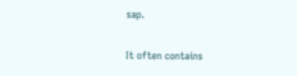sap.

It often contains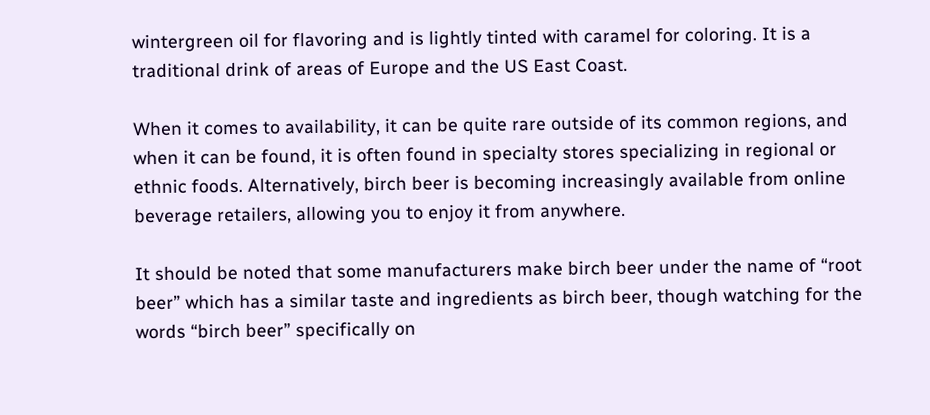wintergreen oil for flavoring and is lightly tinted with caramel for coloring. It is a traditional drink of areas of Europe and the US East Coast.

When it comes to availability, it can be quite rare outside of its common regions, and when it can be found, it is often found in specialty stores specializing in regional or ethnic foods. Alternatively, birch beer is becoming increasingly available from online beverage retailers, allowing you to enjoy it from anywhere.

It should be noted that some manufacturers make birch beer under the name of “root beer” which has a similar taste and ingredients as birch beer, though watching for the words “birch beer” specifically on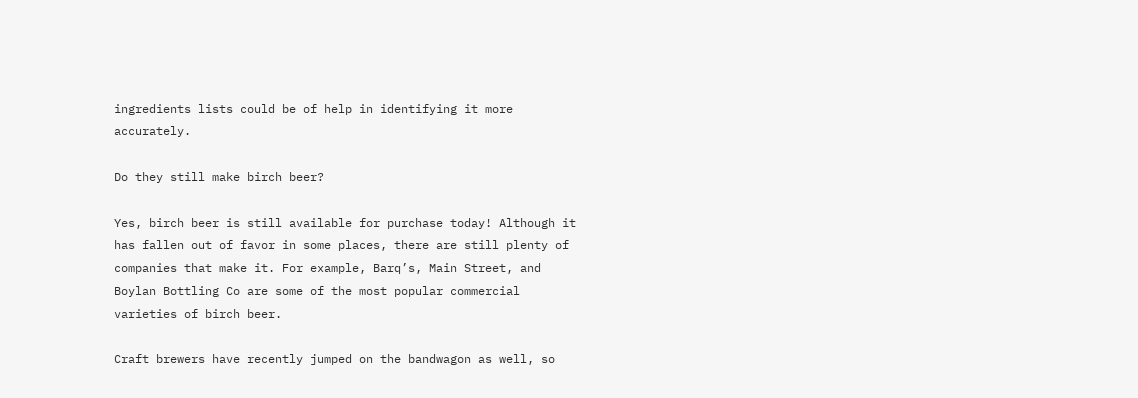ingredients lists could be of help in identifying it more accurately.

Do they still make birch beer?

Yes, birch beer is still available for purchase today! Although it has fallen out of favor in some places, there are still plenty of companies that make it. For example, Barq’s, Main Street, and Boylan Bottling Co are some of the most popular commercial varieties of birch beer.

Craft brewers have recently jumped on the bandwagon as well, so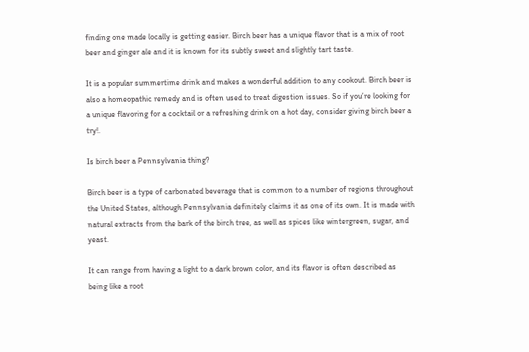finding one made locally is getting easier. Birch beer has a unique flavor that is a mix of root beer and ginger ale and it is known for its subtly sweet and slightly tart taste.

It is a popular summertime drink and makes a wonderful addition to any cookout. Birch beer is also a homeopathic remedy and is often used to treat digestion issues. So if you’re looking for a unique flavoring for a cocktail or a refreshing drink on a hot day, consider giving birch beer a try!.

Is birch beer a Pennsylvania thing?

Birch beer is a type of carbonated beverage that is common to a number of regions throughout the United States, although Pennsylvania definitely claims it as one of its own. It is made with natural extracts from the bark of the birch tree, as well as spices like wintergreen, sugar, and yeast.

It can range from having a light to a dark brown color, and its flavor is often described as being like a root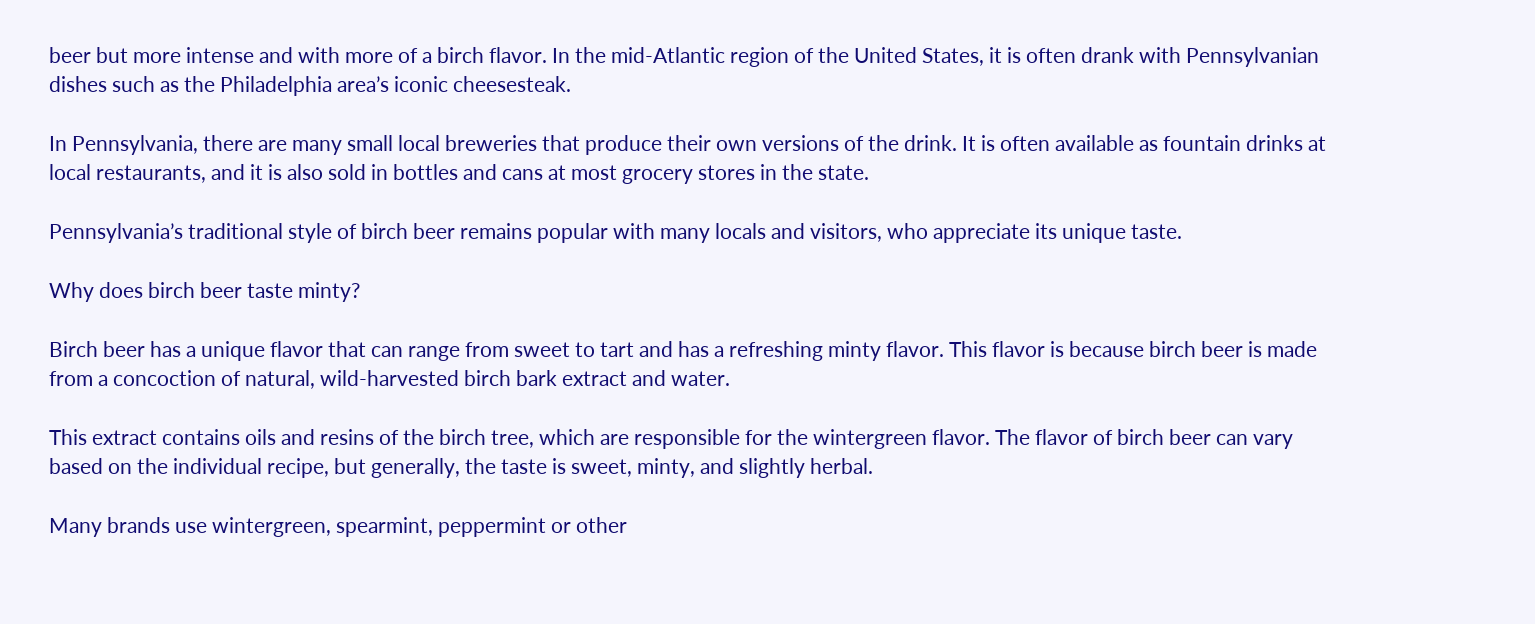beer but more intense and with more of a birch flavor. In the mid-Atlantic region of the United States, it is often drank with Pennsylvanian dishes such as the Philadelphia area’s iconic cheesesteak.

In Pennsylvania, there are many small local breweries that produce their own versions of the drink. It is often available as fountain drinks at local restaurants, and it is also sold in bottles and cans at most grocery stores in the state.

Pennsylvania’s traditional style of birch beer remains popular with many locals and visitors, who appreciate its unique taste.

Why does birch beer taste minty?

Birch beer has a unique flavor that can range from sweet to tart and has a refreshing minty flavor. This flavor is because birch beer is made from a concoction of natural, wild-harvested birch bark extract and water.

This extract contains oils and resins of the birch tree, which are responsible for the wintergreen flavor. The flavor of birch beer can vary based on the individual recipe, but generally, the taste is sweet, minty, and slightly herbal.

Many brands use wintergreen, spearmint, peppermint or other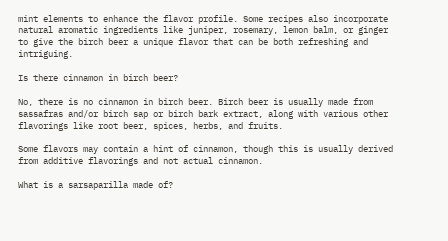mint elements to enhance the flavor profile. Some recipes also incorporate natural aromatic ingredients like juniper, rosemary, lemon balm, or ginger to give the birch beer a unique flavor that can be both refreshing and intriguing.

Is there cinnamon in birch beer?

No, there is no cinnamon in birch beer. Birch beer is usually made from sassafras and/or birch sap or birch bark extract, along with various other flavorings like root beer, spices, herbs, and fruits.

Some flavors may contain a hint of cinnamon, though this is usually derived from additive flavorings and not actual cinnamon.

What is a sarsaparilla made of?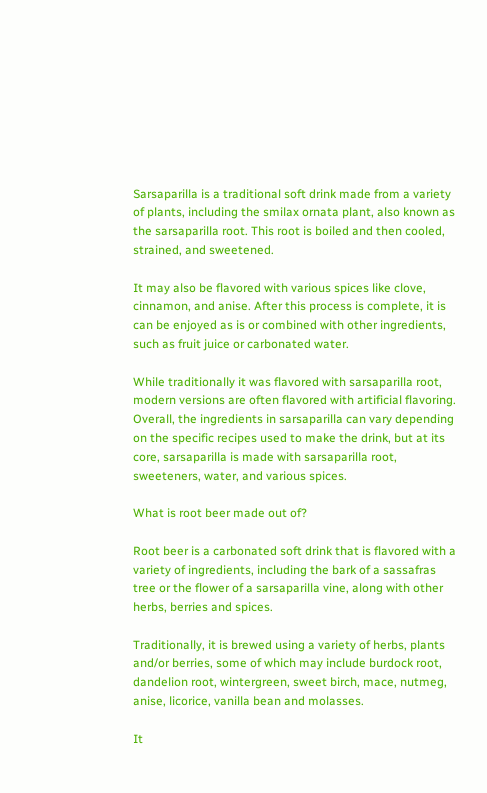Sarsaparilla is a traditional soft drink made from a variety of plants, including the smilax ornata plant, also known as the sarsaparilla root. This root is boiled and then cooled, strained, and sweetened.

It may also be flavored with various spices like clove, cinnamon, and anise. After this process is complete, it is can be enjoyed as is or combined with other ingredients, such as fruit juice or carbonated water.

While traditionally it was flavored with sarsaparilla root, modern versions are often flavored with artificial flavoring. Overall, the ingredients in sarsaparilla can vary depending on the specific recipes used to make the drink, but at its core, sarsaparilla is made with sarsaparilla root, sweeteners, water, and various spices.

What is root beer made out of?

Root beer is a carbonated soft drink that is flavored with a variety of ingredients, including the bark of a sassafras tree or the flower of a sarsaparilla vine, along with other herbs, berries and spices.

Traditionally, it is brewed using a variety of herbs, plants and/or berries, some of which may include burdock root, dandelion root, wintergreen, sweet birch, mace, nutmeg, anise, licorice, vanilla bean and molasses.

It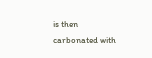is then carbonated with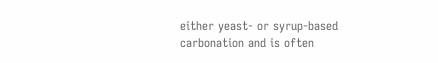either yeast- or syrup-based carbonation and is often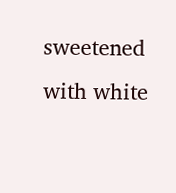sweetened with white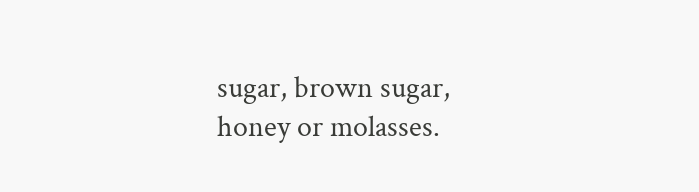sugar, brown sugar, honey or molasses.